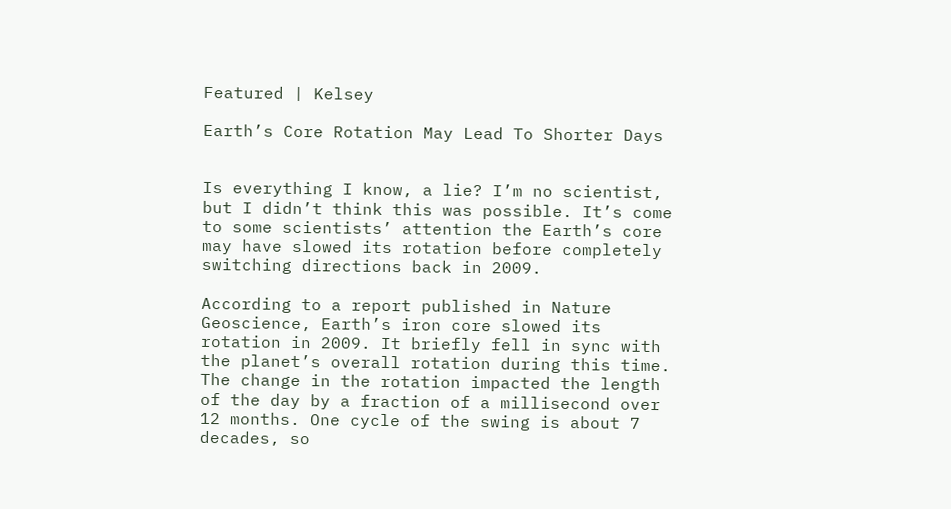Featured | Kelsey

Earth’s Core Rotation May Lead To Shorter Days


Is everything I know, a lie? I’m no scientist, but I didn’t think this was possible. It’s come to some scientists’ attention the Earth’s core may have slowed its rotation before completely switching directions back in 2009.

According to a report published in Nature Geoscience, Earth’s iron core slowed its rotation in 2009. It briefly fell in sync with the planet’s overall rotation during this time. The change in the rotation impacted the length of the day by a fraction of a millisecond over 12 months. One cycle of the swing is about 7 decades, so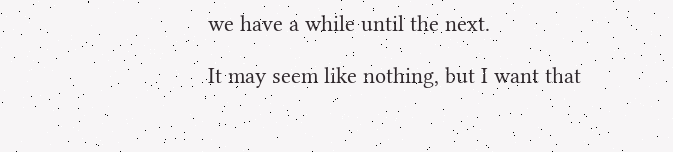we have a while until the next.

It may seem like nothing, but I want that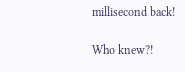millisecond back!

Who knew?!